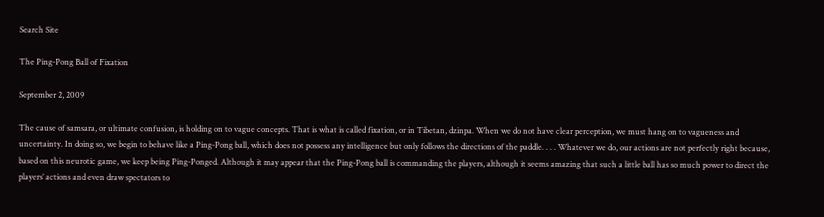Search Site

The Ping-Pong Ball of Fixation

September 2, 2009

The cause of samsara, or ultimate confusion, is holding on to vague concepts. That is what is called fixation, or in Tibetan, dzinpa. When we do not have clear perception, we must hang on to vagueness and uncertainty. In doing so, we begin to behave like a Ping-Pong ball, which does not possess any intelligence but only follows the directions of the paddle. . . . Whatever we do, our actions are not perfectly right because, based on this neurotic game, we keep being Ping-Ponged. Although it may appear that the Ping-Pong ball is commanding the players, although it seems amazing that such a little ball has so much power to direct the players’ actions and even draw spectators to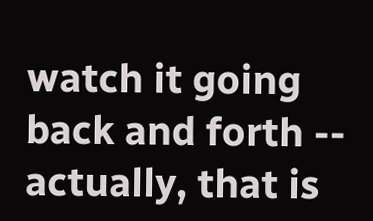watch it going back and forth -- actually, that is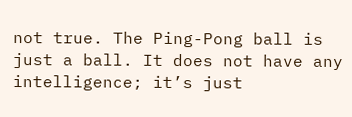not true. The Ping-Pong ball is just a ball. It does not have any intelligence; it’s just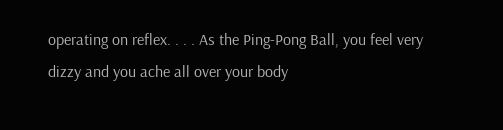operating on reflex. . . . As the Ping-Pong Ball, you feel very dizzy and you ache all over your body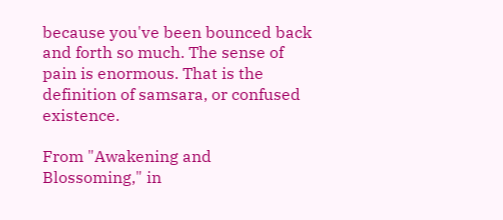because you've been bounced back and forth so much. The sense of pain is enormous. That is the definition of samsara, or confused existence.

From "Awakening and Blossoming," in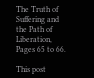The Truth of Suffering and the Path of Liberation, Pages 65 to 66.

This post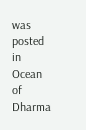was posted in Ocean of Dharma